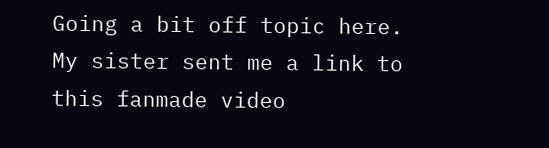Going a bit off topic here.  My sister sent me a link to this fanmade video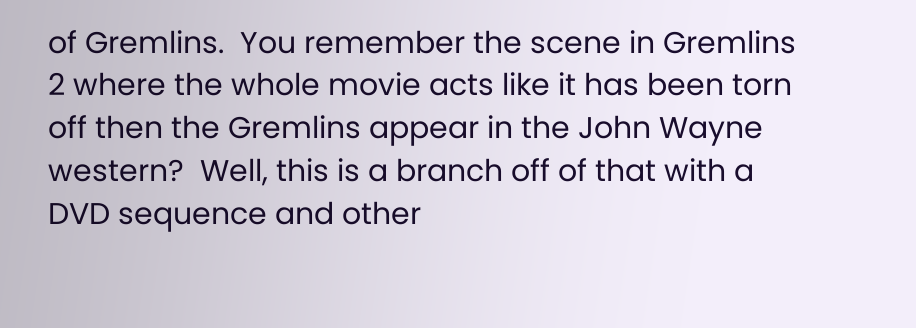of Gremlins.  You remember the scene in Gremlins 2 where the whole movie acts like it has been torn off then the Gremlins appear in the John Wayne western?  Well, this is a branch off of that with a DVD sequence and other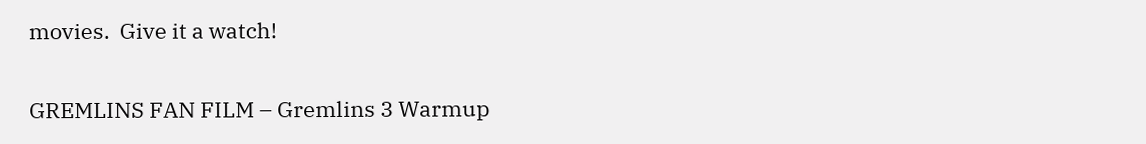movies.  Give it a watch!

GREMLINS FAN FILM – Gremlins 3 Warmup